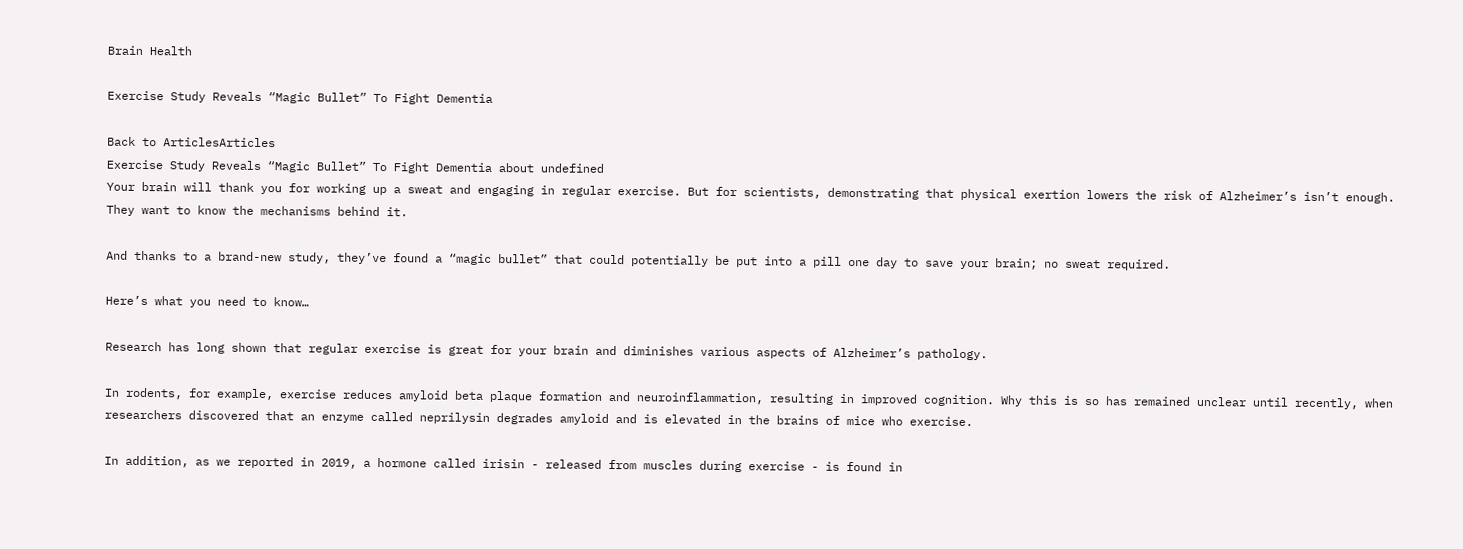Brain Health

Exercise Study Reveals “Magic Bullet” To Fight Dementia

Back to ArticlesArticles
Exercise Study Reveals “Magic Bullet” To Fight Dementia about undefined
Your brain will thank you for working up a sweat and engaging in regular exercise. But for scientists, demonstrating that physical exertion lowers the risk of Alzheimer’s isn’t enough. They want to know the mechanisms behind it.

And thanks to a brand-new study, they’ve found a “magic bullet” that could potentially be put into a pill one day to save your brain; no sweat required.

Here’s what you need to know…

Research has long shown that regular exercise is great for your brain and diminishes various aspects of Alzheimer’s pathology.

In rodents, for example, exercise reduces amyloid beta plaque formation and neuroinflammation, resulting in improved cognition. Why this is so has remained unclear until recently, when researchers discovered that an enzyme called neprilysin degrades amyloid and is elevated in the brains of mice who exercise.

In addition, as we reported in 2019, a hormone called irisin - released from muscles during exercise - is found in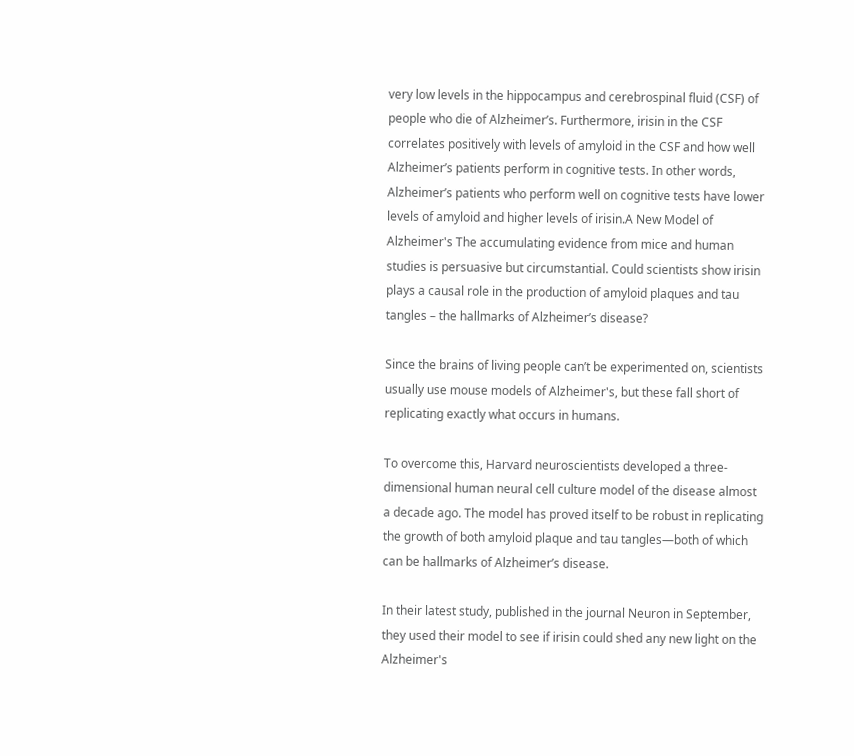very low levels in the hippocampus and cerebrospinal fluid (CSF) of people who die of Alzheimer’s. Furthermore, irisin in the CSF correlates positively with levels of amyloid in the CSF and how well Alzheimer’s patients perform in cognitive tests. In other words, Alzheimer’s patients who perform well on cognitive tests have lower levels of amyloid and higher levels of irisin.A New Model of Alzheimer's The accumulating evidence from mice and human studies is persuasive but circumstantial. Could scientists show irisin plays a causal role in the production of amyloid plaques and tau tangles – the hallmarks of Alzheimer’s disease?

Since the brains of living people can’t be experimented on, scientists usually use mouse models of Alzheimer's, but these fall short of replicating exactly what occurs in humans.

To overcome this, Harvard neuroscientists developed a three-dimensional human neural cell culture model of the disease almost a decade ago. The model has proved itself to be robust in replicating the growth of both amyloid plaque and tau tangles—both of which can be hallmarks of Alzheimer’s disease.

In their latest study, published in the journal Neuron in September, they used their model to see if irisin could shed any new light on the Alzheimer's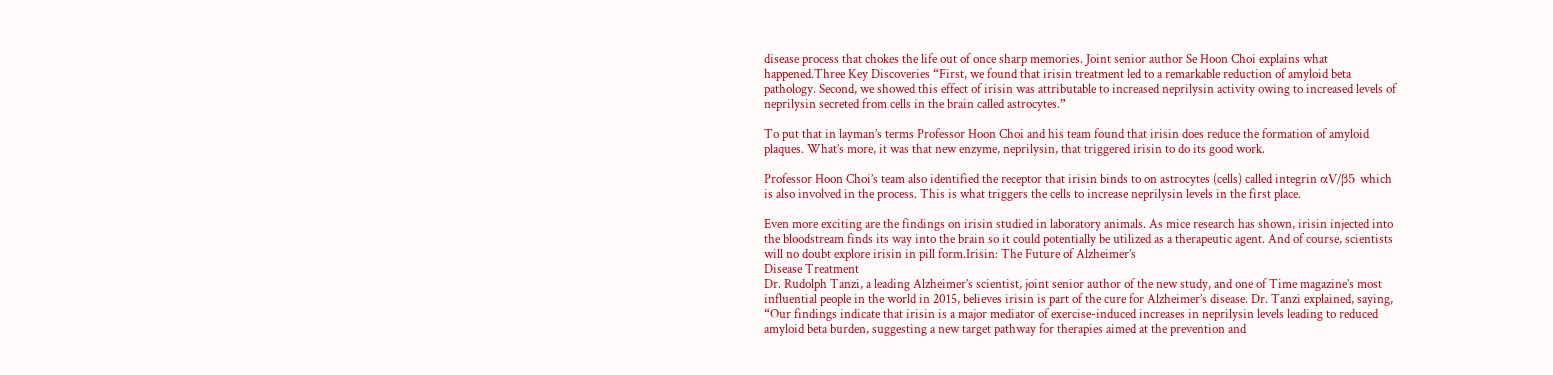disease process that chokes the life out of once sharp memories. Joint senior author Se Hoon Choi explains what happened.Three Key Discoveries “First, we found that irisin treatment led to a remarkable reduction of amyloid beta pathology. Second, we showed this effect of irisin was attributable to increased neprilysin activity owing to increased levels of neprilysin secreted from cells in the brain called astrocytes.”

To put that in layman’s terms Professor Hoon Choi and his team found that irisin does reduce the formation of amyloid plaques. What’s more, it was that new enzyme, neprilysin, that triggered irisin to do its good work.

Professor Hoon Choi’s team also identified the receptor that irisin binds to on astrocytes (cells) called integrin αV/β5 which is also involved in the process. This is what triggers the cells to increase neprilysin levels in the first place.

Even more exciting are the findings on irisin studied in laboratory animals. As mice research has shown, irisin injected into the bloodstream finds its way into the brain so it could potentially be utilized as a therapeutic agent. And of course, scientists will no doubt explore irisin in pill form.Irisin: The Future of Alzheimer’s
Disease Treatment
Dr. Rudolph Tanzi, a leading Alzheimer’s scientist, joint senior author of the new study, and one of Time magazine’s most influential people in the world in 2015, believes irisin is part of the cure for Alzheimer’s disease. Dr. Tanzi explained, saying, “Our findings indicate that irisin is a major mediator of exercise-induced increases in neprilysin levels leading to reduced amyloid beta burden, suggesting a new target pathway for therapies aimed at the prevention and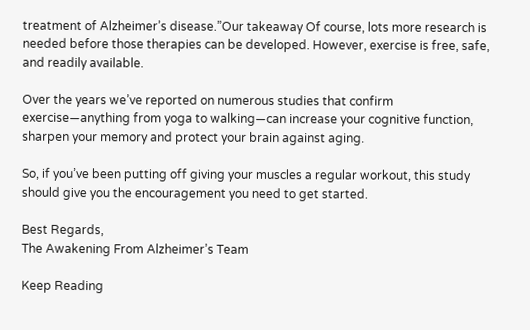treatment of Alzheimer’s disease.”Our takeaway Of course, lots more research is needed before those therapies can be developed. However, exercise is free, safe, and readily available.

Over the years we’ve reported on numerous studies that confirm exercise—anything from yoga to walking—can increase your cognitive function, sharpen your memory and protect your brain against aging.

So, if you’ve been putting off giving your muscles a regular workout, this study should give you the encouragement you need to get started.

Best Regards,
The Awakening From Alzheimer’s Team

Keep Reading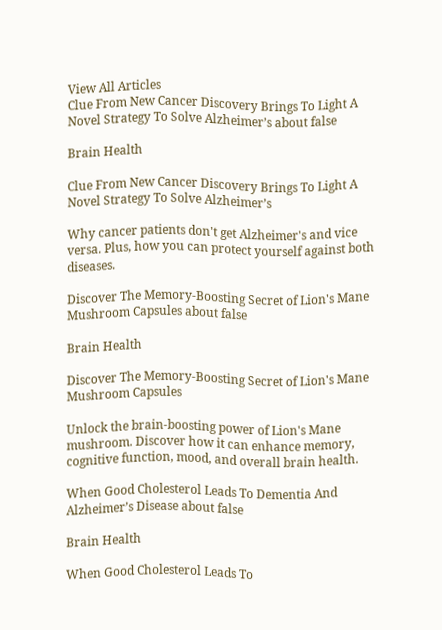View All Articles
Clue From New Cancer Discovery Brings To Light A Novel Strategy To Solve Alzheimer’s about false

Brain Health

Clue From New Cancer Discovery Brings To Light A Novel Strategy To Solve Alzheimer’s

Why cancer patients don't get Alzheimer's and vice versa. Plus, how you can protect yourself against both diseases.

Discover The Memory-Boosting Secret of Lion's Mane Mushroom Capsules about false

Brain Health

Discover The Memory-Boosting Secret of Lion's Mane Mushroom Capsules

Unlock the brain-boosting power of Lion's Mane mushroom. Discover how it can enhance memory, cognitive function, mood, and overall brain health.

When Good Cholesterol Leads To Dementia And Alzheimer’s Disease about false

Brain Health

When Good Cholesterol Leads To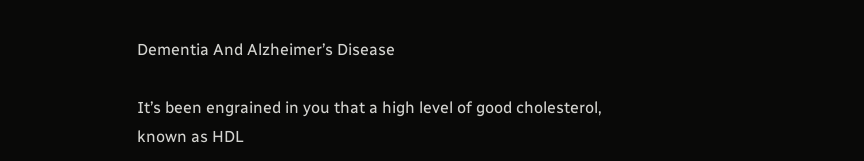Dementia And Alzheimer’s Disease

It’s been engrained in you that a high level of good cholesterol, known as HDL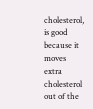cholesterol, is good because it moves extra cholesterol out of the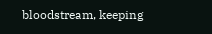bloodstream, keeping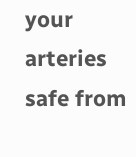your arteries safe from